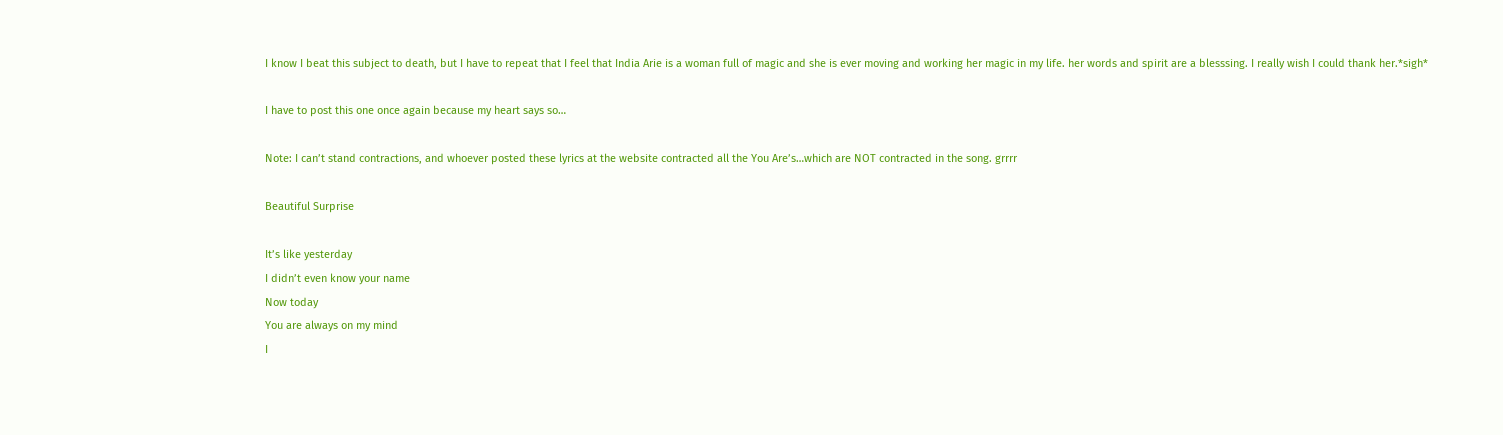I know I beat this subject to death, but I have to repeat that I feel that India Arie is a woman full of magic and she is ever moving and working her magic in my life. her words and spirit are a blesssing. I really wish I could thank her.*sigh*

I have to post this one once again because my heart says so…

Note: I can’t stand contractions, and whoever posted these lyrics at the website contracted all the You Are’s…which are NOT contracted in the song. grrrr

Beautiful Surprise

It’s like yesterday
I didn’t even know your name
Now today
You are always on my mind
I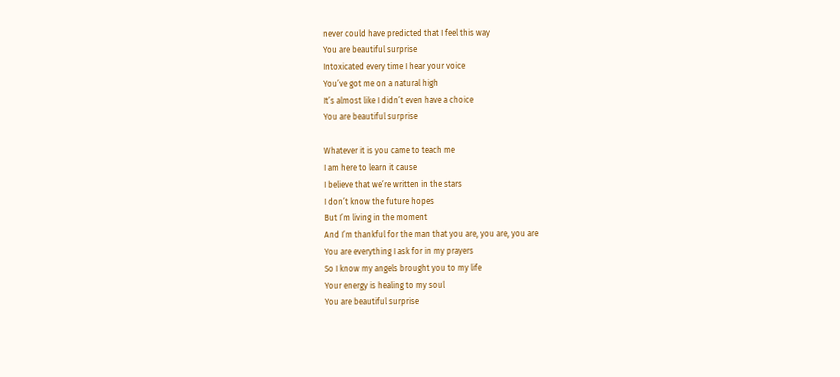never could have predicted that I feel this way
You are beautiful surprise
Intoxicated every time I hear your voice
You’ve got me on a natural high
It’s almost like I didn’t even have a choice
You are beautiful surprise

Whatever it is you came to teach me
I am here to learn it cause
I believe that we’re written in the stars
I don’t know the future hopes
But I’m living in the moment
And I’m thankful for the man that you are, you are, you are
You are everything I ask for in my prayers
So I know my angels brought you to my life
Your energy is healing to my soul
You are beautiful surprise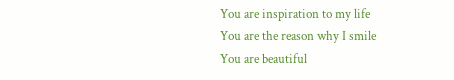You are inspiration to my life
You are the reason why I smile
You are beautiful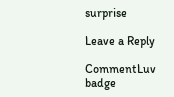surprise

Leave a Reply

CommentLuv badge